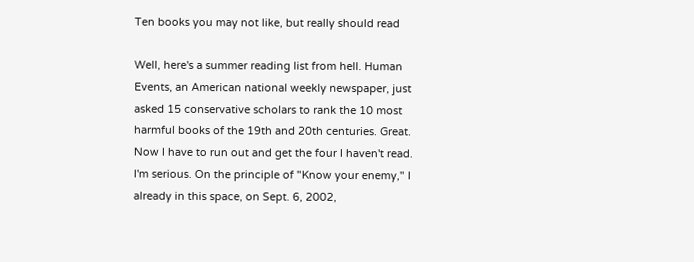Ten books you may not like, but really should read

Well, here's a summer reading list from hell. Human Events, an American national weekly newspaper, just asked 15 conservative scholars to rank the 10 most harmful books of the 19th and 20th centuries. Great. Now I have to run out and get the four I haven't read. I'm serious. On the principle of "Know your enemy," I already in this space, on Sept. 6, 2002,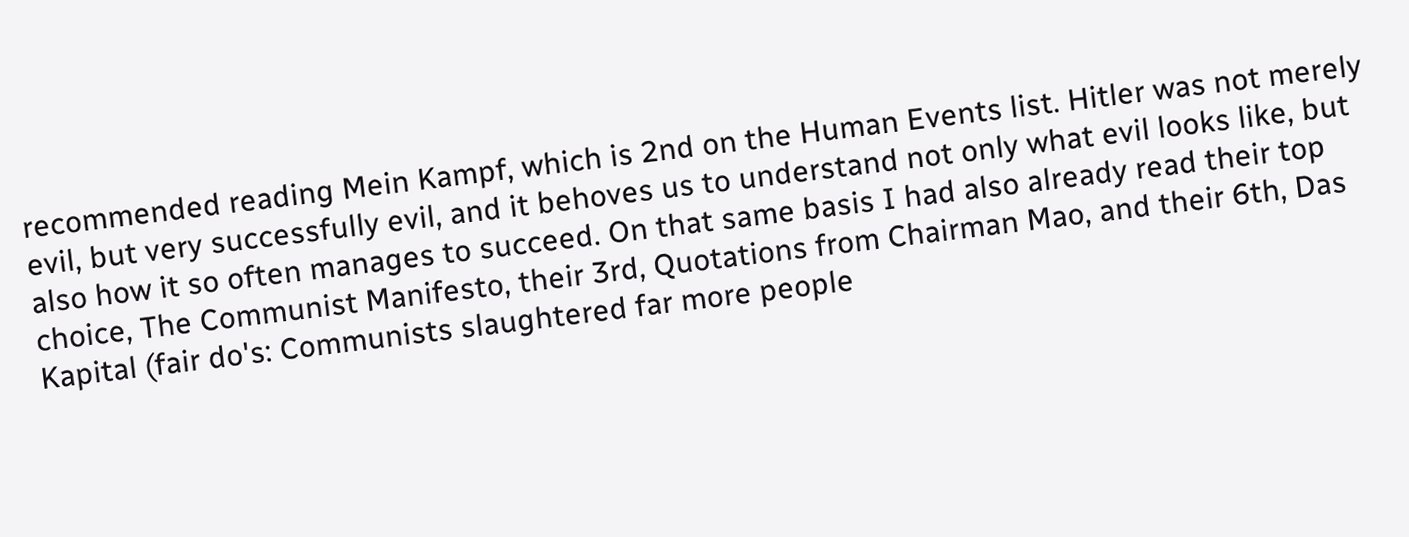recommended reading Mein Kampf, which is 2nd on the Human Events list. Hitler was not merely evil, but very successfully evil, and it behoves us to understand not only what evil looks like, but also how it so often manages to succeed. On that same basis I had also already read their top choice, The Communist Manifesto, their 3rd, Quotations from Chairman Mao, and their 6th, Das Kapital (fair do's: Communists slaughtered far more people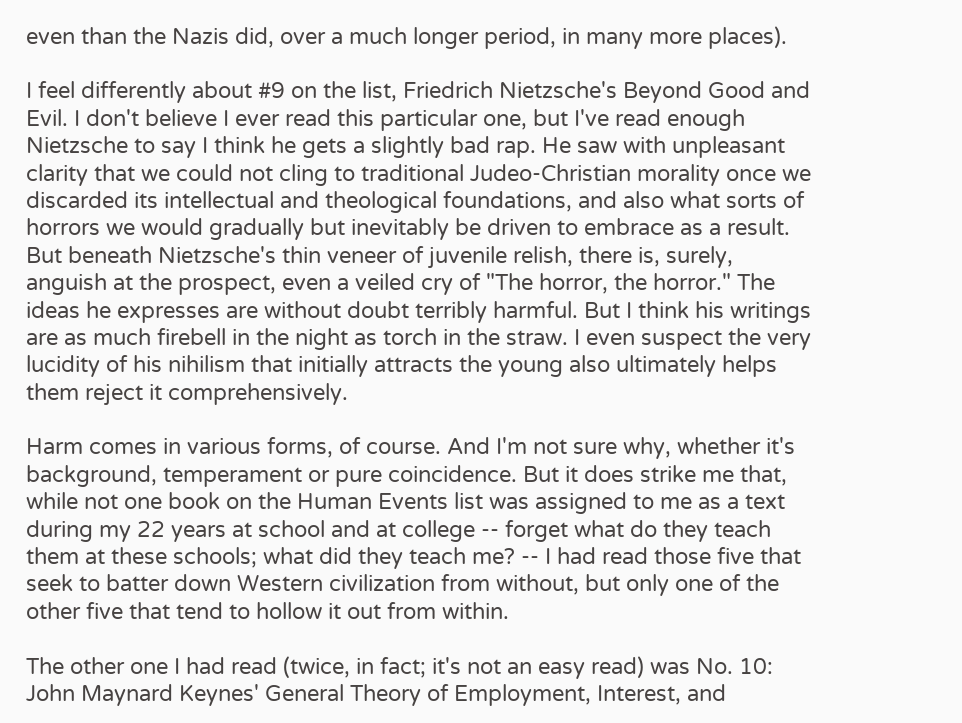even than the Nazis did, over a much longer period, in many more places).

I feel differently about #9 on the list, Friedrich Nietzsche's Beyond Good and Evil. I don't believe I ever read this particular one, but I've read enough Nietzsche to say I think he gets a slightly bad rap. He saw with unpleasant clarity that we could not cling to traditional Judeo-Christian morality once we discarded its intellectual and theological foundations, and also what sorts of horrors we would gradually but inevitably be driven to embrace as a result. But beneath Nietzsche's thin veneer of juvenile relish, there is, surely, anguish at the prospect, even a veiled cry of "The horror, the horror." The ideas he expresses are without doubt terribly harmful. But I think his writings are as much firebell in the night as torch in the straw. I even suspect the very lucidity of his nihilism that initially attracts the young also ultimately helps them reject it comprehensively.

Harm comes in various forms, of course. And I'm not sure why, whether it's background, temperament or pure coincidence. But it does strike me that, while not one book on the Human Events list was assigned to me as a text during my 22 years at school and at college -- forget what do they teach them at these schools; what did they teach me? -- I had read those five that seek to batter down Western civilization from without, but only one of the other five that tend to hollow it out from within.

The other one I had read (twice, in fact; it's not an easy read) was No. 10: John Maynard Keynes' General Theory of Employment, Interest, and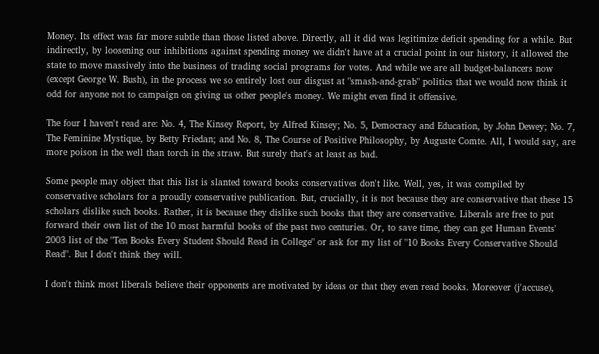Money. Its effect was far more subtle than those listed above. Directly, all it did was legitimize deficit spending for a while. But indirectly, by loosening our inhibitions against spending money we didn't have at a crucial point in our history, it allowed the state to move massively into the business of trading social programs for votes. And while we are all budget-balancers now (except George W. Bush), in the process we so entirely lost our disgust at "smash-and-grab" politics that we would now think it odd for anyone not to campaign on giving us other people's money. We might even find it offensive.

The four I haven't read are: No. 4, The Kinsey Report, by Alfred Kinsey; No. 5, Democracy and Education, by John Dewey; No. 7, The Feminine Mystique, by Betty Friedan; and No. 8, The Course of Positive Philosophy, by Auguste Comte. All, I would say, are more poison in the well than torch in the straw. But surely that's at least as bad.

Some people may object that this list is slanted toward books conservatives don't like. Well, yes, it was compiled by conservative scholars for a proudly conservative publication. But, crucially, it is not because they are conservative that these 15 scholars dislike such books. Rather, it is because they dislike such books that they are conservative. Liberals are free to put forward their own list of the 10 most harmful books of the past two centuries. Or, to save time, they can get Human Events' 2003 list of the "Ten Books Every Student Should Read in College" or ask for my list of "10 Books Every Conservative Should Read". But I don't think they will.

I don't think most liberals believe their opponents are motivated by ideas or that they even read books. Moreover (j'accuse),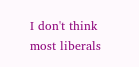I don't think most liberals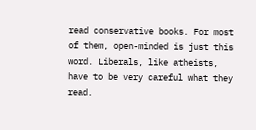read conservative books. For most of them, open-minded is just this word. Liberals, like atheists, have to be very careful what they read.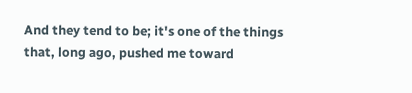And they tend to be; it's one of the things that, long ago, pushed me toward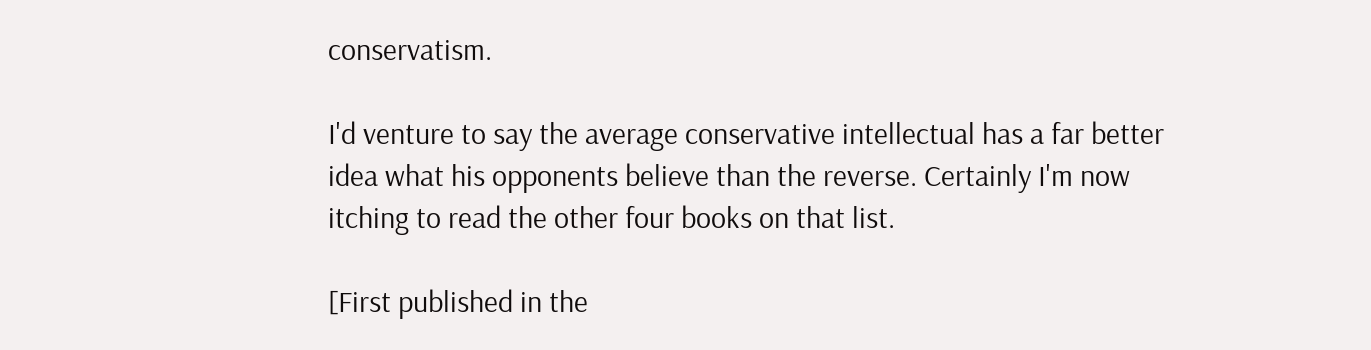conservatism.

I'd venture to say the average conservative intellectual has a far better idea what his opponents believe than the reverse. Certainly I'm now itching to read the other four books on that list.

[First published in the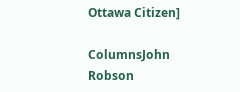Ottawa Citizen]

ColumnsJohn Robson